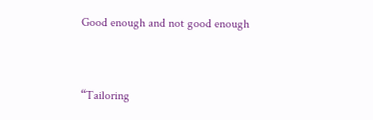Good enough and not good enough


“Tailoring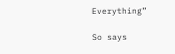Everything”

So says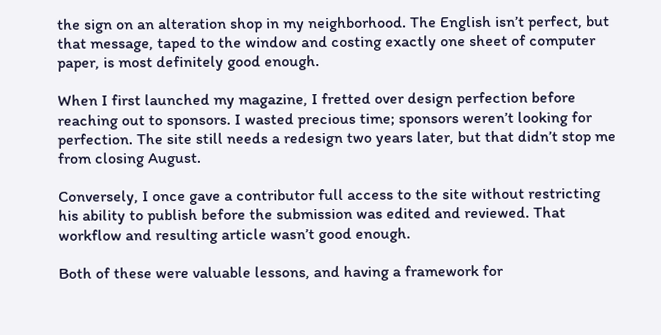the sign on an alteration shop in my neighborhood. The English isn’t perfect, but that message, taped to the window and costing exactly one sheet of computer paper, is most definitely good enough.

When I first launched my magazine, I fretted over design perfection before reaching out to sponsors. I wasted precious time; sponsors weren’t looking for perfection. The site still needs a redesign two years later, but that didn’t stop me from closing August.

Conversely, I once gave a contributor full access to the site without restricting his ability to publish before the submission was edited and reviewed. That workflow and resulting article wasn’t good enough.

Both of these were valuable lessons, and having a framework for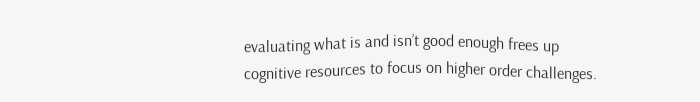evaluating what is and isn’t good enough frees up cognitive resources to focus on higher order challenges.